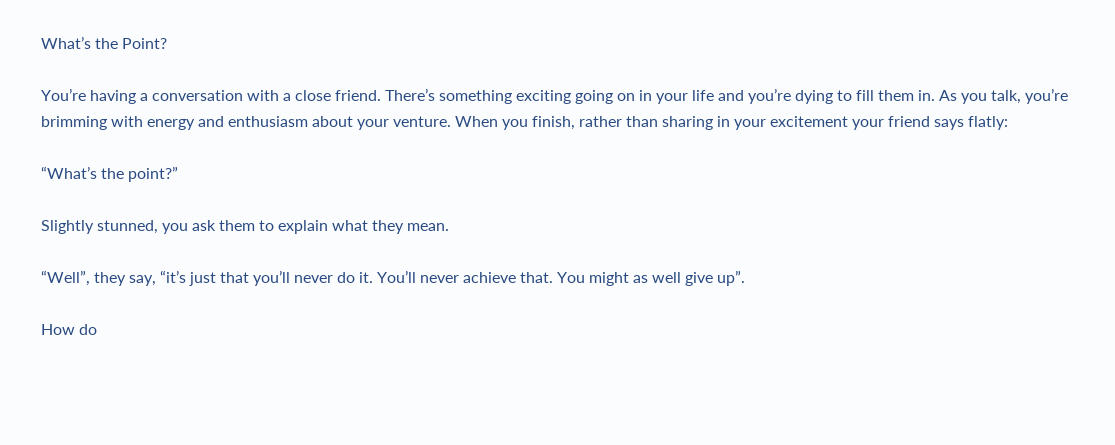What’s the Point?

You’re having a conversation with a close friend. There’s something exciting going on in your life and you’re dying to fill them in. As you talk, you’re brimming with energy and enthusiasm about your venture. When you finish, rather than sharing in your excitement your friend says flatly:

“What’s the point?”

Slightly stunned, you ask them to explain what they mean.

“Well”, they say, “it’s just that you’ll never do it. You’ll never achieve that. You might as well give up”.

How do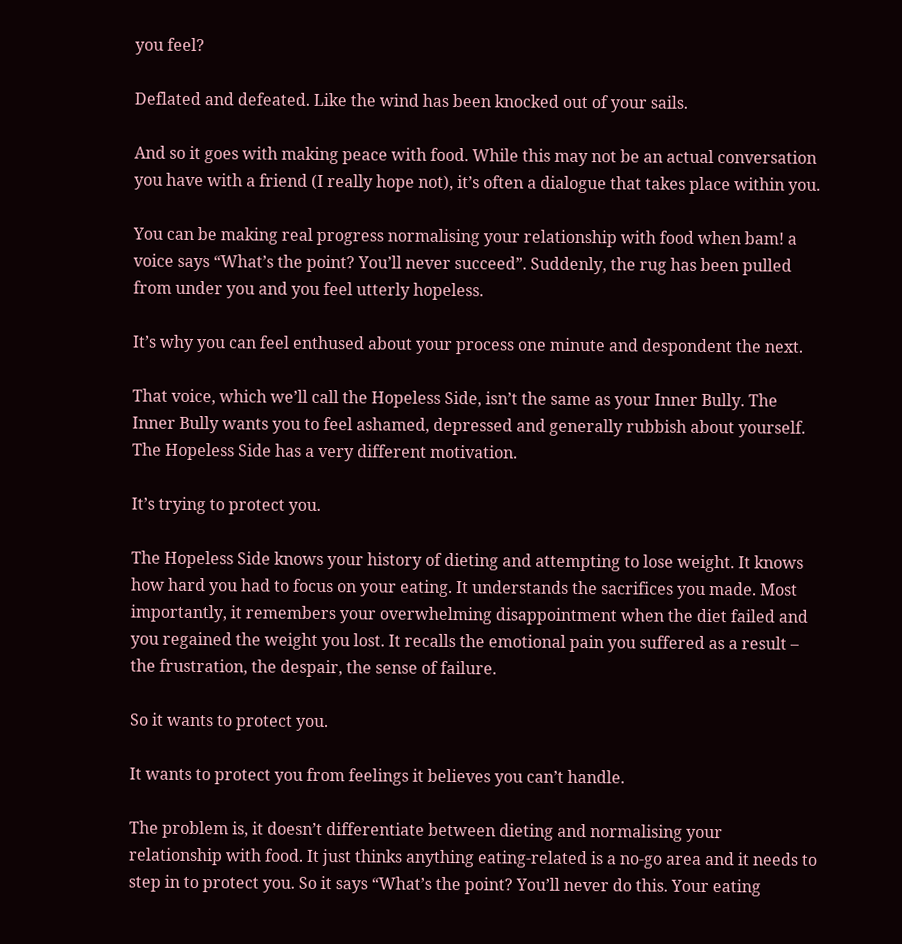you feel?

Deflated and defeated. Like the wind has been knocked out of your sails.

And so it goes with making peace with food. While this may not be an actual conversation you have with a friend (I really hope not), it’s often a dialogue that takes place within you.

You can be making real progress normalising your relationship with food when bam! a voice says “What’s the point? You’ll never succeed”. Suddenly, the rug has been pulled from under you and you feel utterly hopeless.

It’s why you can feel enthused about your process one minute and despondent the next.

That voice, which we’ll call the Hopeless Side, isn’t the same as your Inner Bully. The Inner Bully wants you to feel ashamed, depressed and generally rubbish about yourself.  The Hopeless Side has a very different motivation.

It’s trying to protect you.

The Hopeless Side knows your history of dieting and attempting to lose weight. It knows how hard you had to focus on your eating. It understands the sacrifices you made. Most importantly, it remembers your overwhelming disappointment when the diet failed and you regained the weight you lost. It recalls the emotional pain you suffered as a result – the frustration, the despair, the sense of failure.

So it wants to protect you.

It wants to protect you from feelings it believes you can’t handle.

The problem is, it doesn’t differentiate between dieting and normalising your relationship with food. It just thinks anything eating-related is a no-go area and it needs to step in to protect you. So it says “What’s the point? You’ll never do this. Your eating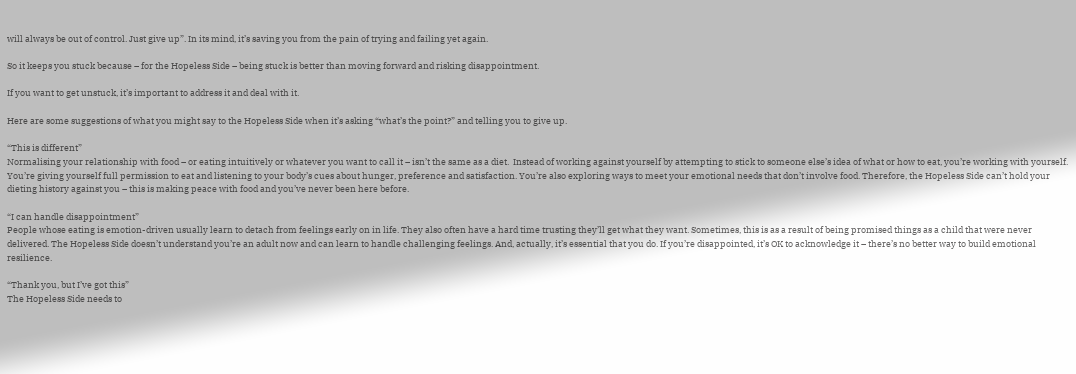will always be out of control. Just give up”. In its mind, it’s saving you from the pain of trying and failing yet again.

So it keeps you stuck because – for the Hopeless Side – being stuck is better than moving forward and risking disappointment.

If you want to get unstuck, it’s important to address it and deal with it.

Here are some suggestions of what you might say to the Hopeless Side when it’s asking “what’s the point?” and telling you to give up.

“This is different”
Normalising your relationship with food – or eating intuitively or whatever you want to call it – isn’t the same as a diet.  Instead of working against yourself by attempting to stick to someone else’s idea of what or how to eat, you’re working with yourself. You’re giving yourself full permission to eat and listening to your body’s cues about hunger, preference and satisfaction. You’re also exploring ways to meet your emotional needs that don’t involve food. Therefore, the Hopeless Side can’t hold your dieting history against you – this is making peace with food and you’ve never been here before.

“I can handle disappointment”
People whose eating is emotion-driven usually learn to detach from feelings early on in life. They also often have a hard time trusting they’ll get what they want. Sometimes, this is as a result of being promised things as a child that were never delivered. The Hopeless Side doesn’t understand you’re an adult now and can learn to handle challenging feelings. And, actually, it’s essential that you do. If you’re disappointed, it’s OK to acknowledge it – there’s no better way to build emotional resilience.

“Thank you, but I’ve got this”
The Hopeless Side needs to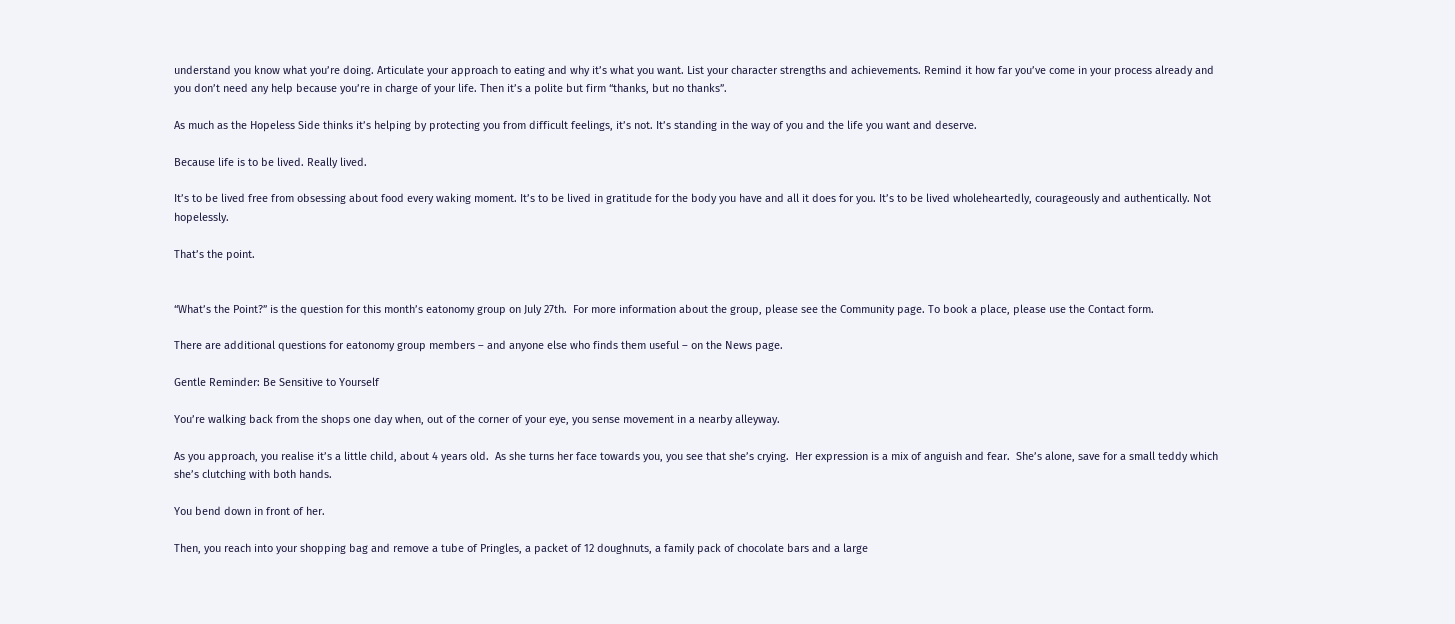understand you know what you’re doing. Articulate your approach to eating and why it’s what you want. List your character strengths and achievements. Remind it how far you’ve come in your process already and you don’t need any help because you’re in charge of your life. Then it’s a polite but firm “thanks, but no thanks”.

As much as the Hopeless Side thinks it’s helping by protecting you from difficult feelings, it’s not. It’s standing in the way of you and the life you want and deserve.

Because life is to be lived. Really lived.

It’s to be lived free from obsessing about food every waking moment. It’s to be lived in gratitude for the body you have and all it does for you. It’s to be lived wholeheartedly, courageously and authentically. Not hopelessly.

That’s the point.


“What’s the Point?” is the question for this month’s eatonomy group on July 27th.  For more information about the group, please see the Community page. To book a place, please use the Contact form.

There are additional questions for eatonomy group members – and anyone else who finds them useful – on the News page.

Gentle Reminder: Be Sensitive to Yourself

You’re walking back from the shops one day when, out of the corner of your eye, you sense movement in a nearby alleyway.

As you approach, you realise it’s a little child, about 4 years old.  As she turns her face towards you, you see that she’s crying.  Her expression is a mix of anguish and fear.  She’s alone, save for a small teddy which she’s clutching with both hands.

You bend down in front of her.

Then, you reach into your shopping bag and remove a tube of Pringles, a packet of 12 doughnuts, a family pack of chocolate bars and a large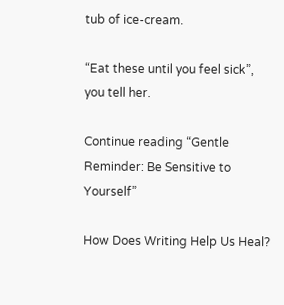tub of ice-cream.

“Eat these until you feel sick”, you tell her.

Continue reading “Gentle Reminder: Be Sensitive to Yourself”

How Does Writing Help Us Heal?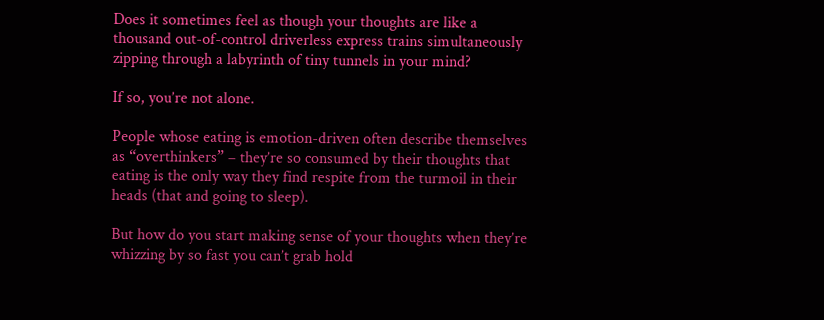Does it sometimes feel as though your thoughts are like a thousand out-of-control driverless express trains simultaneously zipping through a labyrinth of tiny tunnels in your mind?

If so, you’re not alone.

People whose eating is emotion-driven often describe themselves as “overthinkers” – they’re so consumed by their thoughts that eating is the only way they find respite from the turmoil in their heads (that and going to sleep).

But how do you start making sense of your thoughts when they’re whizzing by so fast you can’t grab hold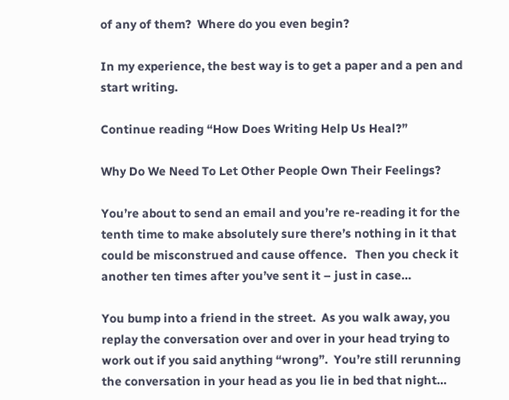of any of them?  Where do you even begin?

In my experience, the best way is to get a paper and a pen and start writing.

Continue reading “How Does Writing Help Us Heal?”

Why Do We Need To Let Other People Own Their Feelings?

You’re about to send an email and you’re re-reading it for the tenth time to make absolutely sure there’s nothing in it that could be misconstrued and cause offence.   Then you check it another ten times after you’ve sent it – just in case…

You bump into a friend in the street.  As you walk away, you replay the conversation over and over in your head trying to work out if you said anything “wrong”.  You’re still rerunning the conversation in your head as you lie in bed that night…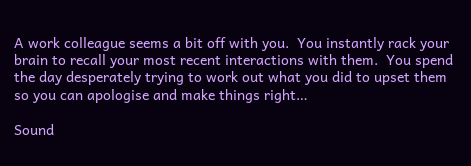A work colleague seems a bit off with you.  You instantly rack your brain to recall your most recent interactions with them.  You spend the day desperately trying to work out what you did to upset them so you can apologise and make things right…

Sound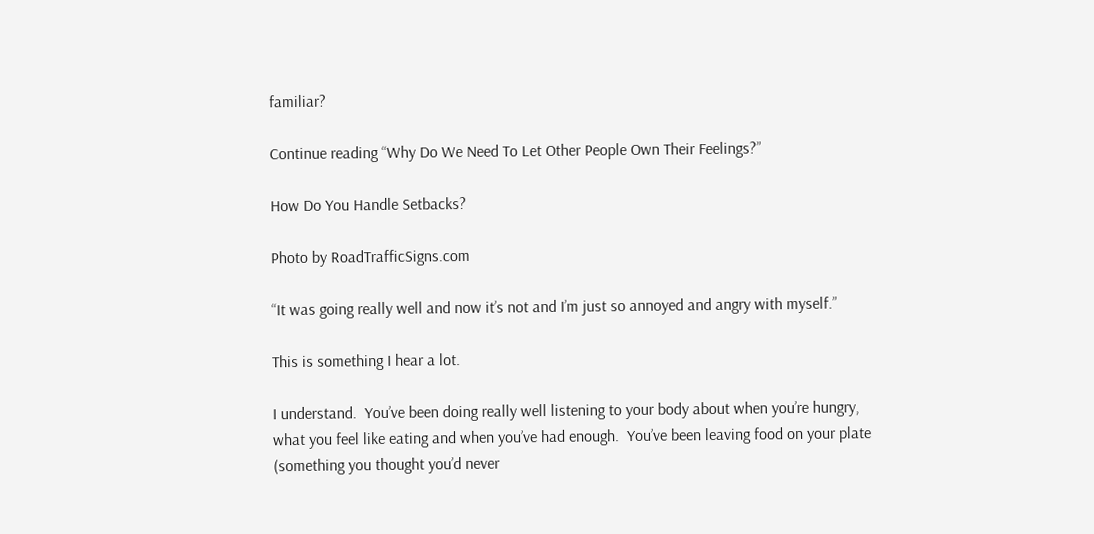familiar?

Continue reading “Why Do We Need To Let Other People Own Their Feelings?”

How Do You Handle Setbacks?

Photo by RoadTrafficSigns.com

“It was going really well and now it’s not and I’m just so annoyed and angry with myself.”

This is something I hear a lot.

I understand.  You’ve been doing really well listening to your body about when you’re hungry, what you feel like eating and when you’ve had enough.  You’ve been leaving food on your plate (something you thought you’d never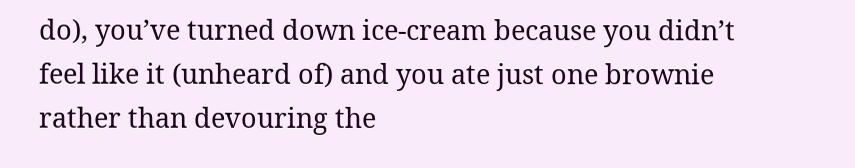do), you’ve turned down ice-cream because you didn’t feel like it (unheard of) and you ate just one brownie rather than devouring the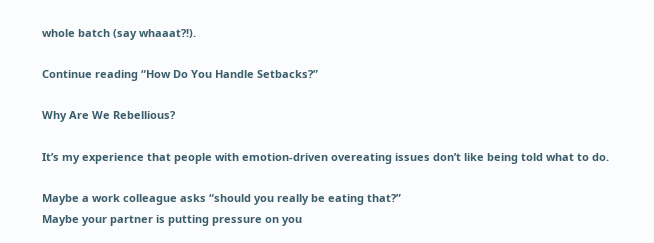whole batch (say whaaat?!).

Continue reading “How Do You Handle Setbacks?”

Why Are We Rebellious?

It’s my experience that people with emotion-driven overeating issues don’t like being told what to do.

Maybe a work colleague asks “should you really be eating that?”
Maybe your partner is putting pressure on you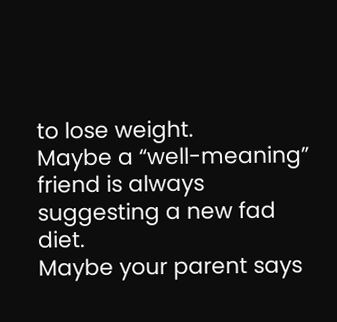to lose weight.
Maybe a “well-meaning” friend is always suggesting a new fad diet.
Maybe your parent says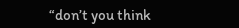“don’t you think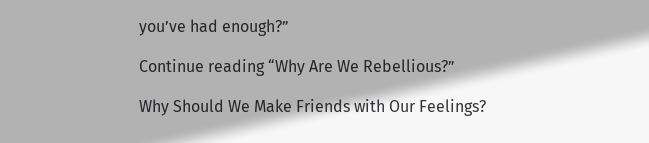you’ve had enough?”

Continue reading “Why Are We Rebellious?”

Why Should We Make Friends with Our Feelings?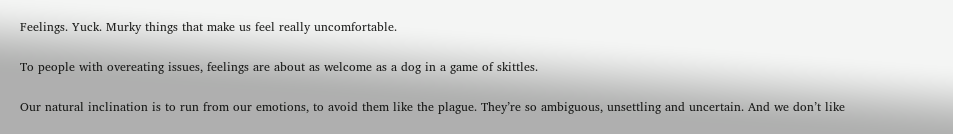Feelings. Yuck. Murky things that make us feel really uncomfortable.

To people with overeating issues, feelings are about as welcome as a dog in a game of skittles.

Our natural inclination is to run from our emotions, to avoid them like the plague. They’re so ambiguous, unsettling and uncertain. And we don’t like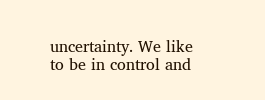uncertainty. We like to be in control and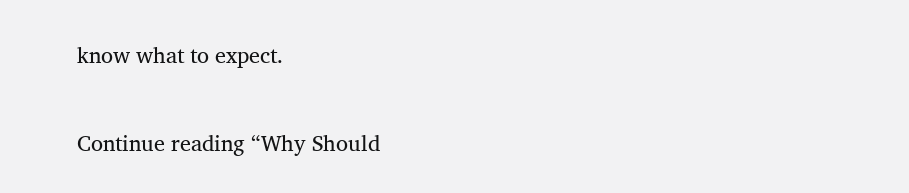know what to expect.

Continue reading “Why Should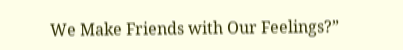We Make Friends with Our Feelings?”